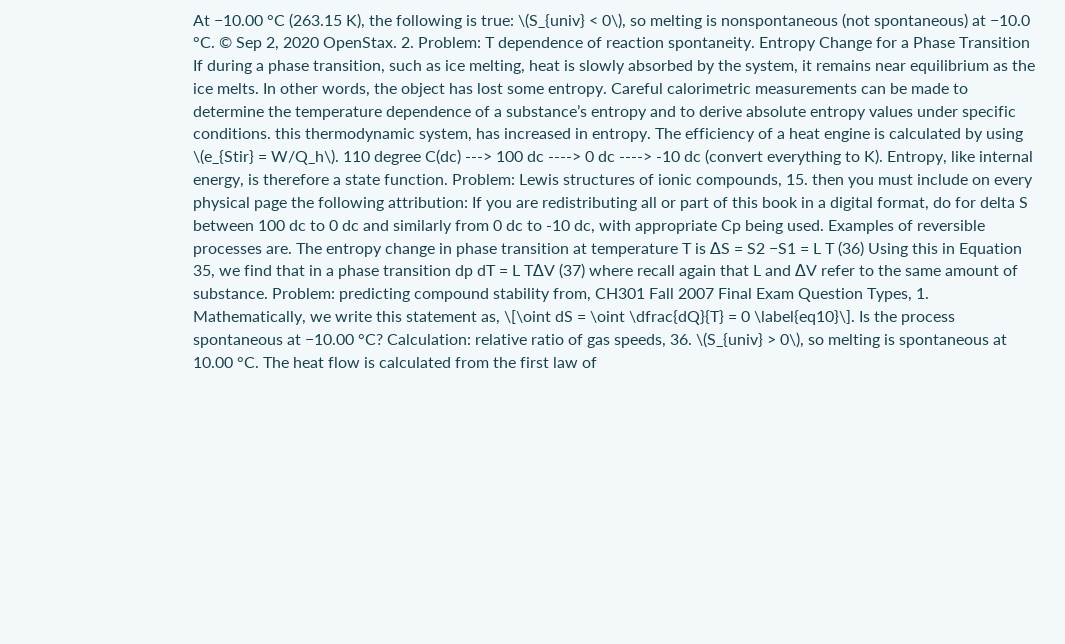At −10.00 °C (263.15 K), the following is true: \(S_{univ} < 0\), so melting is nonspontaneous (not spontaneous) at −10.0 °C. © Sep 2, 2020 OpenStax. 2. Problem: T dependence of reaction spontaneity. Entropy Change for a Phase Transition If during a phase transition, such as ice melting, heat is slowly absorbed by the system, it remains near equilibrium as the ice melts. In other words, the object has lost some entropy. Careful calorimetric measurements can be made to determine the temperature dependence of a substance’s entropy and to derive absolute entropy values under specific conditions. this thermodynamic system, has increased in entropy. The efficiency of a heat engine is calculated by using \(e_{Stir} = W/Q_h\). 110 degree C(dc) ---> 100 dc ----> 0 dc ----> -10 dc (convert everything to K). Entropy, like internal energy, is therefore a state function. Problem: Lewis structures of ionic compounds, 15. then you must include on every physical page the following attribution: If you are redistributing all or part of this book in a digital format, do for delta S between 100 dc to 0 dc and similarly from 0 dc to -10 dc, with appropriate Cp being used. Examples of reversible processes are. The entropy change in phase transition at temperature T is ∆S = S2 −S1 = L T (36) Using this in Equation 35, we find that in a phase transition dp dT = L T∆V (37) where recall again that L and ∆V refer to the same amount of substance. Problem: predicting compound stability from, CH301 Fall 2007 Final Exam Question Types, 1. Mathematically, we write this statement as, \[\oint dS = \oint \dfrac{dQ}{T} = 0 \label{eq10}\]. Is the process spontaneous at −10.00 °C? Calculation: relative ratio of gas speeds, 36. \(S_{univ} > 0\), so melting is spontaneous at 10.00 °C. The heat flow is calculated from the first law of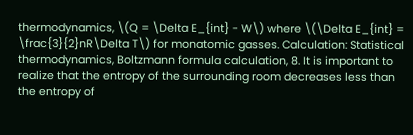thermodynamics, \(Q = \Delta E_{int} - W\) where \(\Delta E_{int} = \frac{3}{2}nR\Delta T\) for monatomic gasses. Calculation: Statistical thermodynamics, Boltzmann formula calculation, 8. It is important to realize that the entropy of the surrounding room decreases less than the entropy of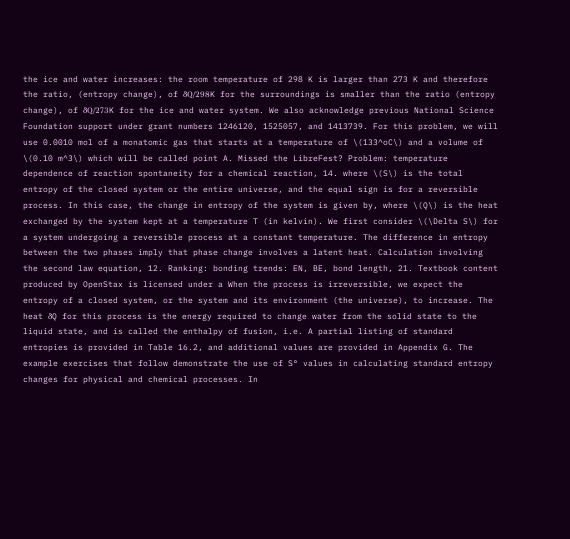the ice and water increases: the room temperature of 298 K is larger than 273 K and therefore the ratio, (entropy change), of δQ/298K for the surroundings is smaller than the ratio (entropy change), of δQ/273K for the ice and water system. We also acknowledge previous National Science Foundation support under grant numbers 1246120, 1525057, and 1413739. For this problem, we will use 0.0010 mol of a monatomic gas that starts at a temperature of \(133^oC\) and a volume of \(0.10 m^3\) which will be called point A. Missed the LibreFest? Problem: temperature dependence of reaction spontaneity for a chemical reaction, 14. where \(S\) is the total entropy of the closed system or the entire universe, and the equal sign is for a reversible process. In this case, the change in entropy of the system is given by, where \(Q\) is the heat exchanged by the system kept at a temperature T (in kelvin). We first consider \(\Delta S\) for a system undergoing a reversible process at a constant temperature. The difference in entropy between the two phases imply that phase change involves a latent heat. Calculation involving the second law equation, 12. Ranking: bonding trends: EN, BE, bond length, 21. Textbook content produced by OpenStax is licensed under a When the process is irreversible, we expect the entropy of a closed system, or the system and its environment (the universe), to increase. The heat δQ for this process is the energy required to change water from the solid state to the liquid state, and is called the enthalpy of fusion, i.e. A partial listing of standard entropies is provided in Table 16.2, and additional values are provided in Appendix G. The example exercises that follow demonstrate the use of S° values in calculating standard entropy changes for physical and chemical processes. In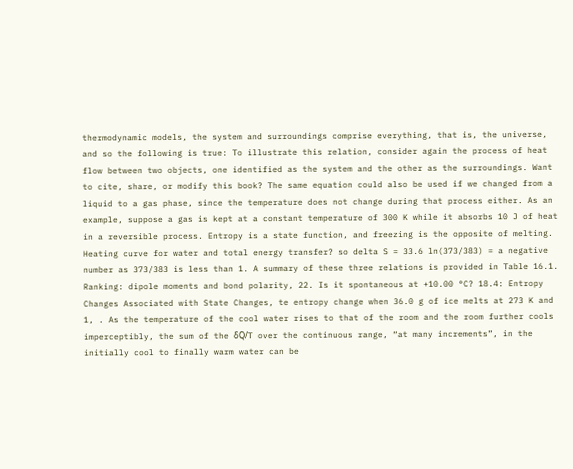thermodynamic models, the system and surroundings comprise everything, that is, the universe, and so the following is true: To illustrate this relation, consider again the process of heat flow between two objects, one identified as the system and the other as the surroundings. Want to cite, share, or modify this book? The same equation could also be used if we changed from a liquid to a gas phase, since the temperature does not change during that process either. As an example, suppose a gas is kept at a constant temperature of 300 K while it absorbs 10 J of heat in a reversible process. Entropy is a state function, and freezing is the opposite of melting. Heating curve for water and total energy transfer? so delta S = 33.6 ln(373/383) = a negative number as 373/383 is less than 1. A summary of these three relations is provided in Table 16.1. Ranking: dipole moments and bond polarity, 22. Is it spontaneous at +10.00 °C? 18.4: Entropy Changes Associated with State Changes, te entropy change when 36.0 g of ice melts at 273 K and 1, . As the temperature of the cool water rises to that of the room and the room further cools imperceptibly, the sum of the δQ/T over the continuous range, “at many increments”, in the initially cool to finally warm water can be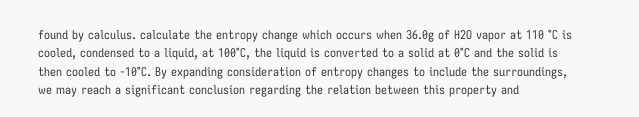found by calculus. calculate the entropy change which occurs when 36.0g of H2O vapor at 110 °C is cooled, condensed to a liquid, at 100°C, the liquid is converted to a solid at 0°C and the solid is then cooled to -10°C. By expanding consideration of entropy changes to include the surroundings, we may reach a significant conclusion regarding the relation between this property and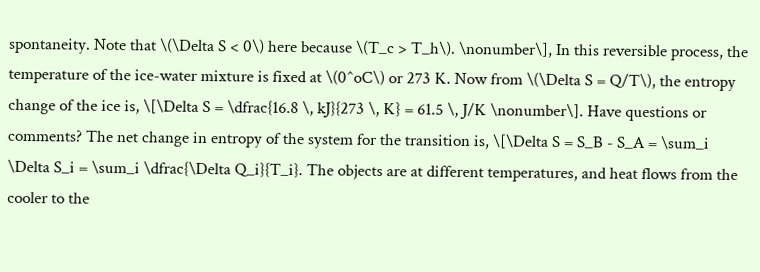spontaneity. Note that \(\Delta S < 0\) here because \(T_c > T_h\). \nonumber\], In this reversible process, the temperature of the ice-water mixture is fixed at \(0^oC\) or 273 K. Now from \(\Delta S = Q/T\), the entropy change of the ice is, \[\Delta S = \dfrac{16.8 \, kJ}{273 \, K} = 61.5 \, J/K \nonumber\]. Have questions or comments? The net change in entropy of the system for the transition is, \[\Delta S = S_B - S_A = \sum_i \Delta S_i = \sum_i \dfrac{\Delta Q_i}{T_i}. The objects are at different temperatures, and heat flows from the cooler to the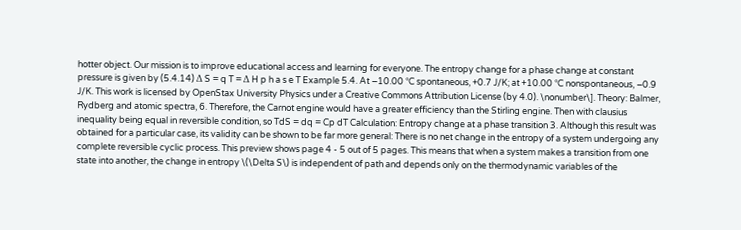hotter object. Our mission is to improve educational access and learning for everyone. The entropy change for a phase change at constant pressure is given by (5.4.14) Δ S = q T = Δ H p h a s e T Example 5.4. At −10.00 °C spontaneous, +0.7 J/K; at +10.00 °C nonspontaneous, −0.9 J/K. This work is licensed by OpenStax University Physics under a Creative Commons Attribution License (by 4.0). \nonumber\]. Theory: Balmer, Rydberg and atomic spectra, 6. Therefore, the Carnot engine would have a greater efficiency than the Stirling engine. Then with clausius inequality being equal in reversible condition, so TdS = dq = Cp dT Calculation: Entropy change at a phase transition 3. Although this result was obtained for a particular case, its validity can be shown to be far more general: There is no net change in the entropy of a system undergoing any complete reversible cyclic process. This preview shows page 4 - 5 out of 5 pages. This means that when a system makes a transition from one state into another, the change in entropy \(\Delta S\) is independent of path and depends only on the thermodynamic variables of the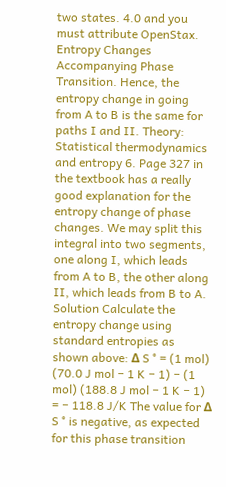two states. 4.0 and you must attribute OpenStax. Entropy Changes Accompanying Phase Transition. Hence, the entropy change in going from A to B is the same for paths I and II. Theory: Statistical thermodynamics and entropy 6. Page 327 in the textbook has a really good explanation for the entropy change of phase changes. We may split this integral into two segments, one along I, which leads from A to B, the other along II, which leads from B to A. Solution Calculate the entropy change using standard entropies as shown above: Δ S ° = (1 mol) (70.0 J mol − 1 K − 1) − (1 mol) (188.8 J mol − 1 K − 1) = − 118.8 J/K The value for Δ S ° is negative, as expected for this phase transition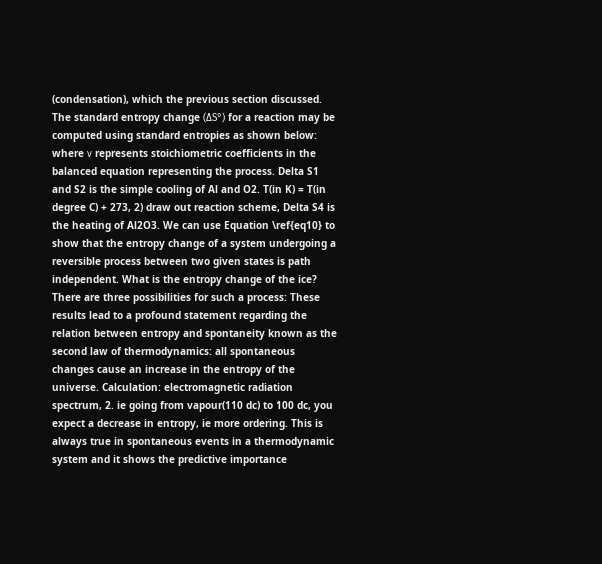(condensation), which the previous section discussed. The standard entropy change (ΔS°) for a reaction may be computed using standard entropies as shown below: where ν represents stoichiometric coefficients in the balanced equation representing the process. Delta S1 and S2 is the simple cooling of Al and O2. T(in K) = T(in degree C) + 273, 2) draw out reaction scheme, Delta S4 is the heating of Al2O3. We can use Equation \ref{eq10} to show that the entropy change of a system undergoing a reversible process between two given states is path independent. What is the entropy change of the ice? There are three possibilities for such a process: These results lead to a profound statement regarding the relation between entropy and spontaneity known as the second law of thermodynamics: all spontaneous changes cause an increase in the entropy of the universe. Calculation: electromagnetic radiation spectrum, 2. ie going from vapour(110 dc) to 100 dc, you expect a decrease in entropy, ie more ordering. This is always true in spontaneous events in a thermodynamic system and it shows the predictive importance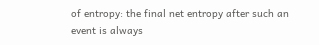of entropy: the final net entropy after such an event is always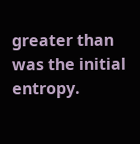greater than was the initial entropy.